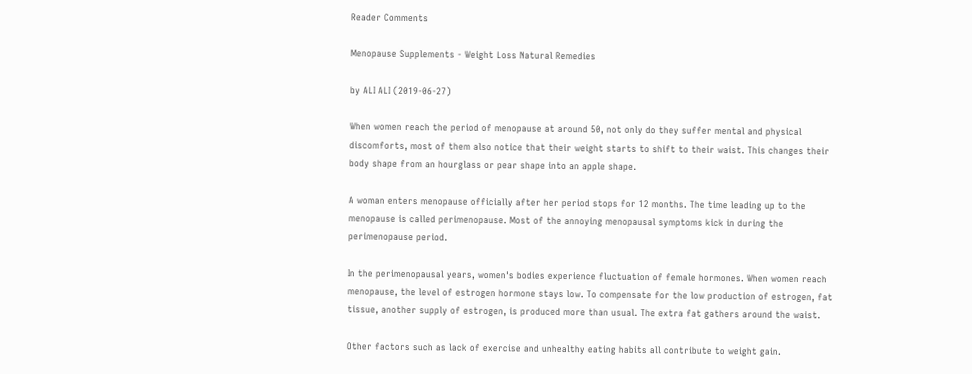Reader Comments

Menopause Supplements - Weight Loss Natural Remedies

by ALI ALI (2019-06-27)

When women reach the period of menopause at around 50, not only do they suffer mental and physical discomforts, most of them also notice that their weight starts to shift to their waist. This changes their body shape from an hourglass or pear shape into an apple shape.

A woman enters menopause officially after her period stops for 12 months. The time leading up to the menopause is called perimenopause. Most of the annoying menopausal symptoms kick in during the perimenopause period.

In the perimenopausal years, women's bodies experience fluctuation of female hormones. When women reach menopause, the level of estrogen hormone stays low. To compensate for the low production of estrogen, fat tissue, another supply of estrogen, is produced more than usual. The extra fat gathers around the waist.

Other factors such as lack of exercise and unhealthy eating habits all contribute to weight gain.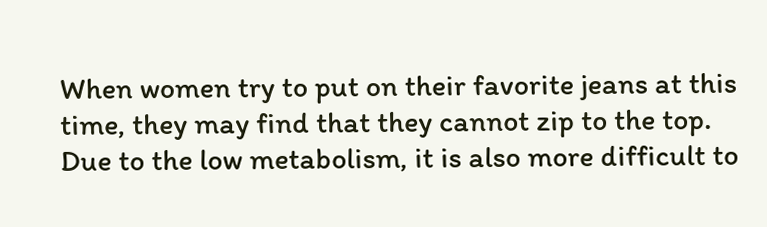When women try to put on their favorite jeans at this time, they may find that they cannot zip to the top. Due to the low metabolism, it is also more difficult to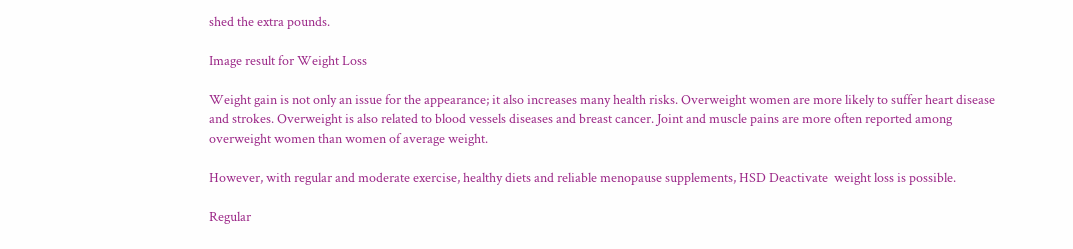shed the extra pounds.

Image result for Weight Loss

Weight gain is not only an issue for the appearance; it also increases many health risks. Overweight women are more likely to suffer heart disease and strokes. Overweight is also related to blood vessels diseases and breast cancer. Joint and muscle pains are more often reported among overweight women than women of average weight.

However, with regular and moderate exercise, healthy diets and reliable menopause supplements, HSD Deactivate  weight loss is possible.

Regular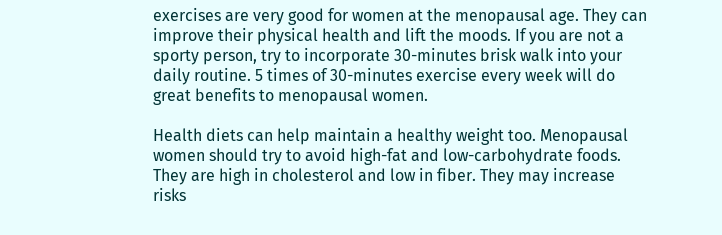exercises are very good for women at the menopausal age. They can improve their physical health and lift the moods. If you are not a sporty person, try to incorporate 30-minutes brisk walk into your daily routine. 5 times of 30-minutes exercise every week will do great benefits to menopausal women.

Health diets can help maintain a healthy weight too. Menopausal women should try to avoid high-fat and low-carbohydrate foods. They are high in cholesterol and low in fiber. They may increase risks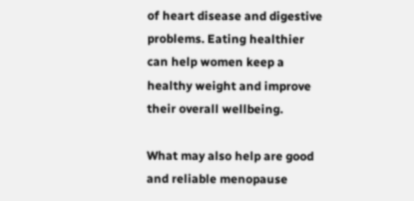of heart disease and digestive problems. Eating healthier can help women keep a healthy weight and improve their overall wellbeing.

What may also help are good and reliable menopause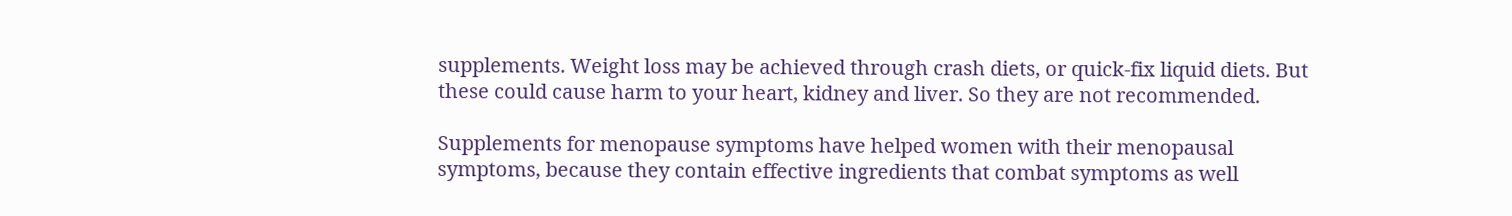supplements. Weight loss may be achieved through crash diets, or quick-fix liquid diets. But these could cause harm to your heart, kidney and liver. So they are not recommended.

Supplements for menopause symptoms have helped women with their menopausal symptoms, because they contain effective ingredients that combat symptoms as well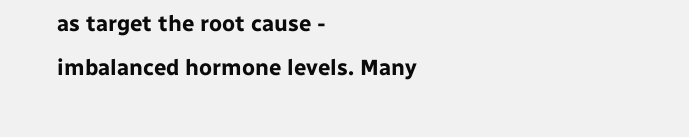as target the root cause - imbalanced hormone levels. Many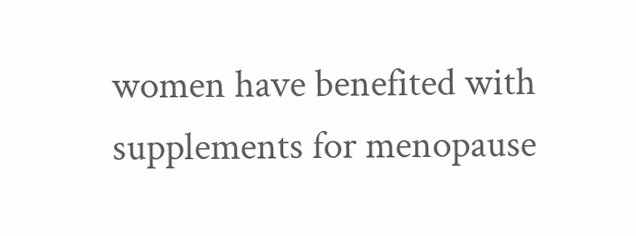women have benefited with supplements for menopause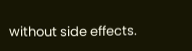without side effects.